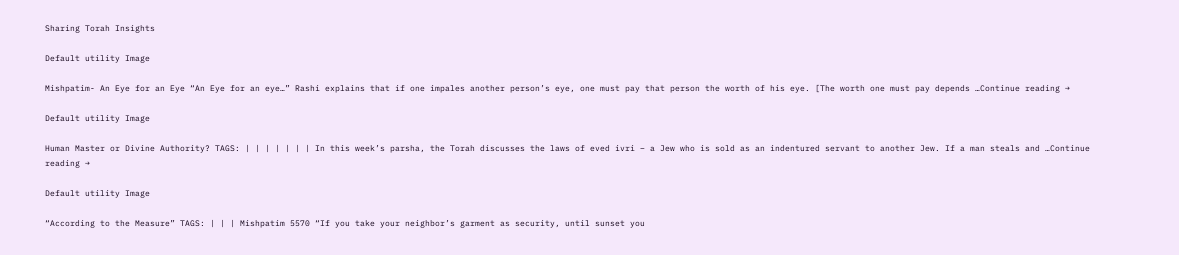Sharing Torah Insights

Default utility Image

Mishpatim- An Eye for an Eye “An Eye for an eye…” Rashi explains that if one impales another person’s eye, one must pay that person the worth of his eye. [The worth one must pay depends …Continue reading →

Default utility Image

Human Master or Divine Authority? TAGS: | | | | | | | In this week’s parsha, the Torah discusses the laws of eved ivri – a Jew who is sold as an indentured servant to another Jew. If a man steals and …Continue reading →

Default utility Image

“According to the Measure” TAGS: | | | Mishpatim 5570 “If you take your neighbor’s garment as security, until sunset you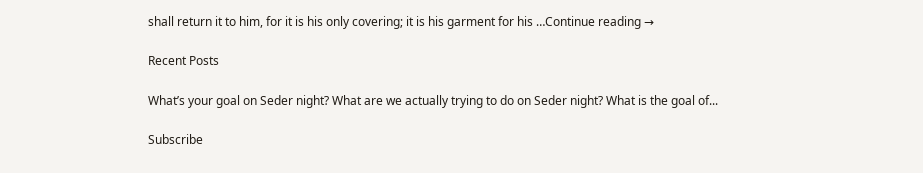shall return it to him, for it is his only covering; it is his garment for his …Continue reading →

Recent Posts

What’s your goal on Seder night? What are we actually trying to do on Seder night? What is the goal of...

Subscribe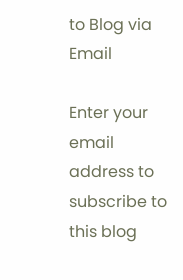to Blog via Email

Enter your email address to subscribe to this blog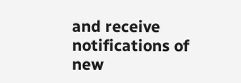and receive notifications of new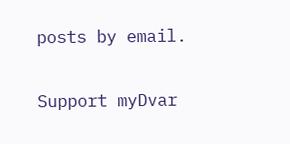posts by email.

Support myDvar